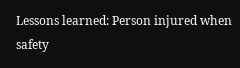Lessons learned: Person injured when safety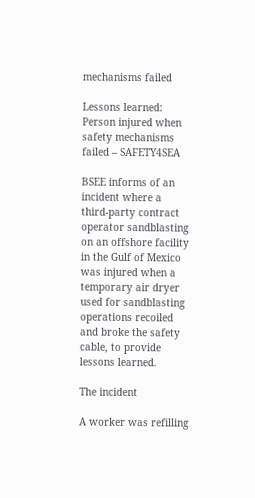mechanisms failed

Lessons learned: Person injured when safety mechanisms failed – SAFETY4SEA

BSEE informs of an incident where a third-party contract operator sandblasting on an offshore facility in the Gulf of Mexico was injured when a temporary air dryer used for sandblasting operations recoiled and broke the safety cable, to provide lessons learned.

The incident

A worker was refilling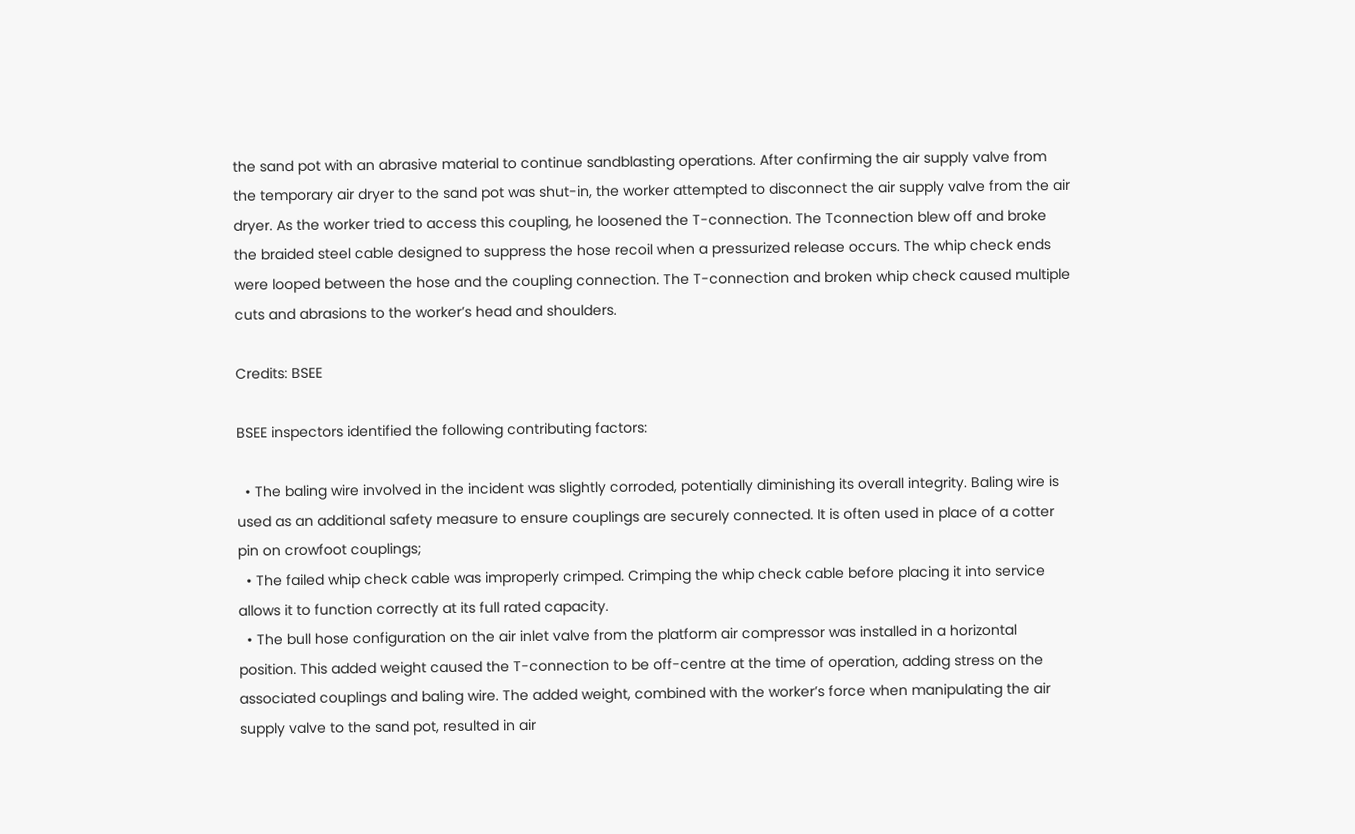the sand pot with an abrasive material to continue sandblasting operations. After confirming the air supply valve from the temporary air dryer to the sand pot was shut-in, the worker attempted to disconnect the air supply valve from the air dryer. As the worker tried to access this coupling, he loosened the T-connection. The Tconnection blew off and broke the braided steel cable designed to suppress the hose recoil when a pressurized release occurs. The whip check ends were looped between the hose and the coupling connection. The T-connection and broken whip check caused multiple cuts and abrasions to the worker’s head and shoulders.

Credits: BSEE

BSEE inspectors identified the following contributing factors:

  • The baling wire involved in the incident was slightly corroded, potentially diminishing its overall integrity. Baling wire is used as an additional safety measure to ensure couplings are securely connected. It is often used in place of a cotter pin on crowfoot couplings;
  • The failed whip check cable was improperly crimped. Crimping the whip check cable before placing it into service allows it to function correctly at its full rated capacity.
  • The bull hose configuration on the air inlet valve from the platform air compressor was installed in a horizontal position. This added weight caused the T-connection to be off-centre at the time of operation, adding stress on the associated couplings and baling wire. The added weight, combined with the worker’s force when manipulating the air supply valve to the sand pot, resulted in air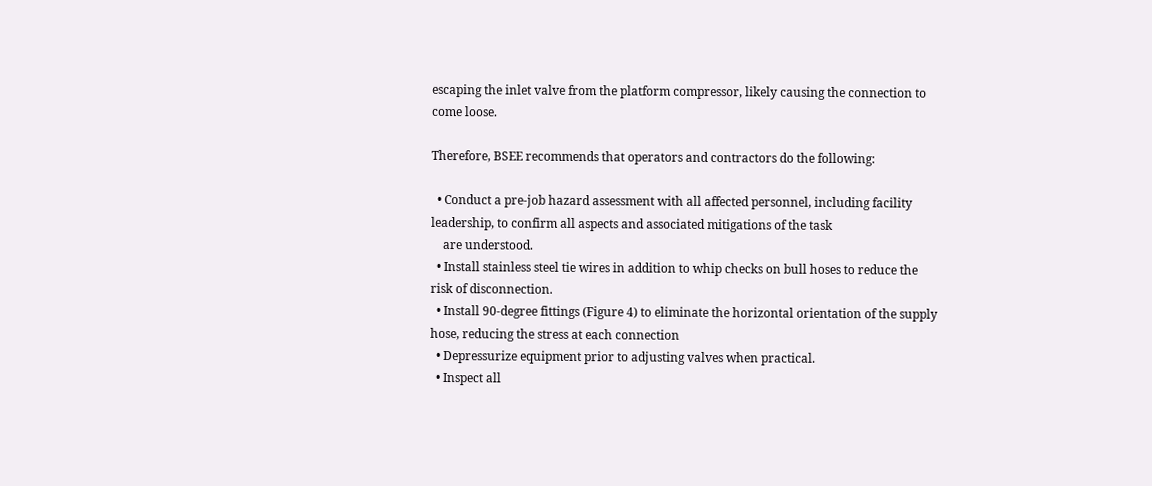escaping the inlet valve from the platform compressor, likely causing the connection to come loose.

Therefore, BSEE recommends that operators and contractors do the following:

  • Conduct a pre-job hazard assessment with all affected personnel, including facility leadership, to confirm all aspects and associated mitigations of the task
    are understood.
  • Install stainless steel tie wires in addition to whip checks on bull hoses to reduce the risk of disconnection.
  • Install 90-degree fittings (Figure 4) to eliminate the horizontal orientation of the supply hose, reducing the stress at each connection
  • Depressurize equipment prior to adjusting valves when practical.
  • Inspect all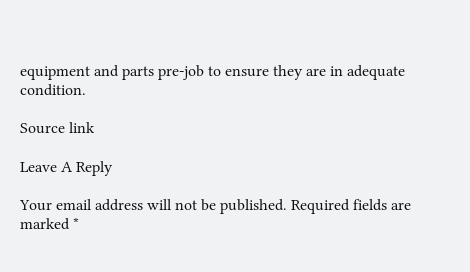equipment and parts pre-job to ensure they are in adequate condition.

Source link

Leave A Reply

Your email address will not be published. Required fields are marked *